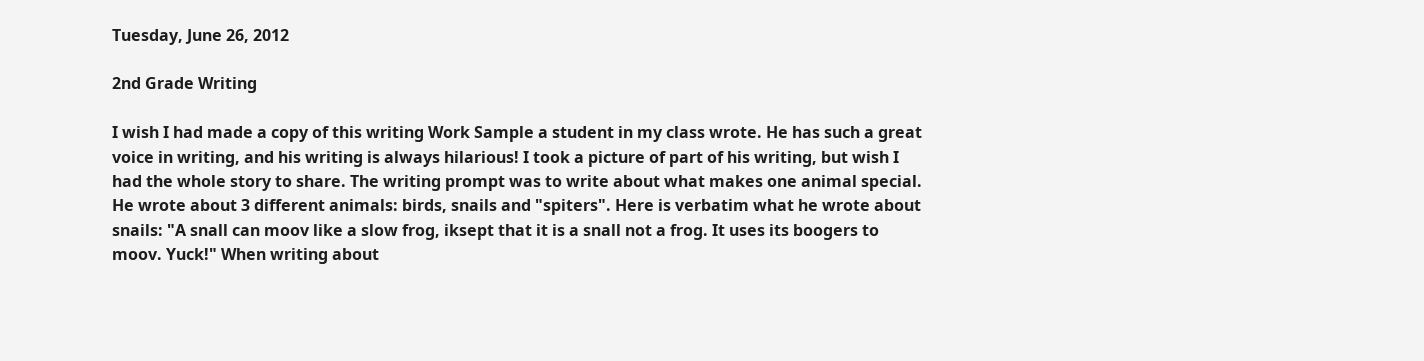Tuesday, June 26, 2012

2nd Grade Writing

I wish I had made a copy of this writing Work Sample a student in my class wrote. He has such a great voice in writing, and his writing is always hilarious! I took a picture of part of his writing, but wish I had the whole story to share. The writing prompt was to write about what makes one animal special. He wrote about 3 different animals: birds, snails and "spiters". Here is verbatim what he wrote about snails: "A snall can moov like a slow frog, iksept that it is a snall not a frog. It uses its boogers to moov. Yuck!" When writing about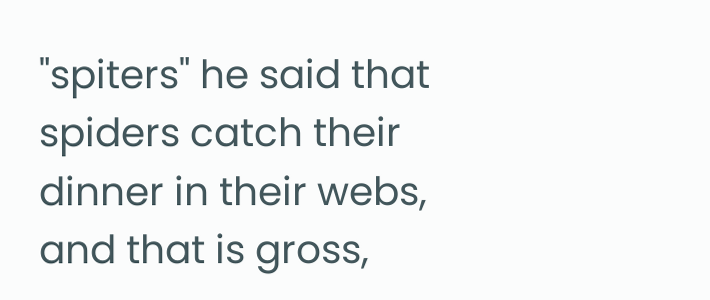"spiters" he said that spiders catch their dinner in their webs, and that is gross,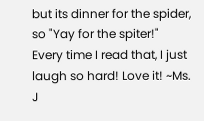but its dinner for the spider, so "Yay for the spiter!" Every time I read that, I just laugh so hard! Love it! ~Ms. J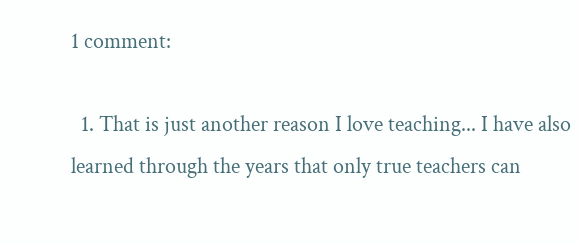1 comment:

  1. That is just another reason I love teaching... I have also learned through the years that only true teachers can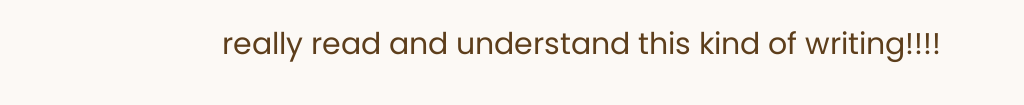really read and understand this kind of writing!!!!